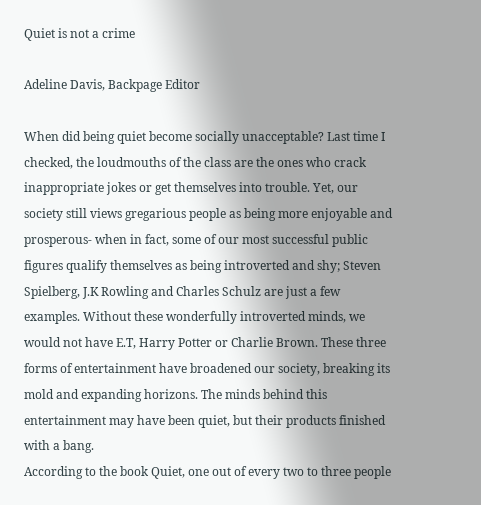Quiet is not a crime

Adeline Davis, Backpage Editor

When did being quiet become socially unacceptable? Last time I checked, the loudmouths of the class are the ones who crack inappropriate jokes or get themselves into trouble. Yet, our society still views gregarious people as being more enjoyable and prosperous- when in fact, some of our most successful public figures qualify themselves as being introverted and shy; Steven Spielberg, J.K Rowling and Charles Schulz are just a few examples. Without these wonderfully introverted minds, we would not have E.T, Harry Potter or Charlie Brown. These three forms of entertainment have broadened our society, breaking its mold and expanding horizons. The minds behind this entertainment may have been quiet, but their products finished with a bang.
According to the book Quiet, one out of every two to three people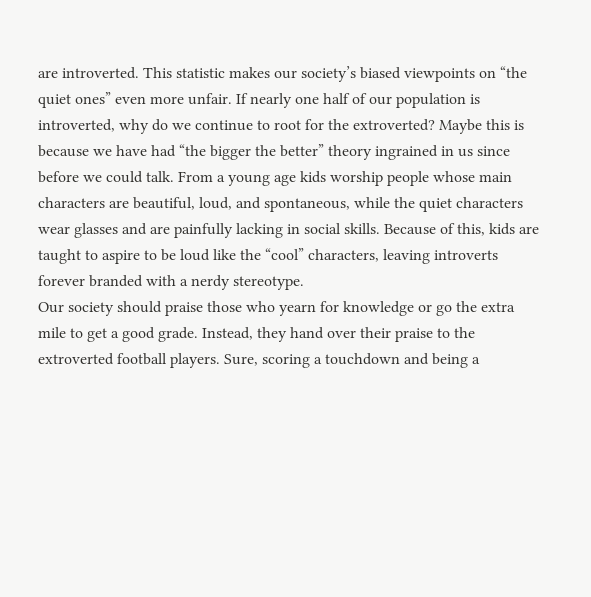are introverted. This statistic makes our society’s biased viewpoints on “the quiet ones” even more unfair. If nearly one half of our population is introverted, why do we continue to root for the extroverted? Maybe this is because we have had “the bigger the better” theory ingrained in us since before we could talk. From a young age kids worship people whose main characters are beautiful, loud, and spontaneous, while the quiet characters wear glasses and are painfully lacking in social skills. Because of this, kids are taught to aspire to be loud like the “cool” characters, leaving introverts forever branded with a nerdy stereotype.
Our society should praise those who yearn for knowledge or go the extra mile to get a good grade. Instead, they hand over their praise to the extroverted football players. Sure, scoring a touchdown and being a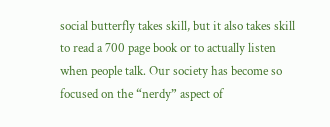social butterfly takes skill, but it also takes skill to read a 700 page book or to actually listen when people talk. Our society has become so focused on the “nerdy” aspect of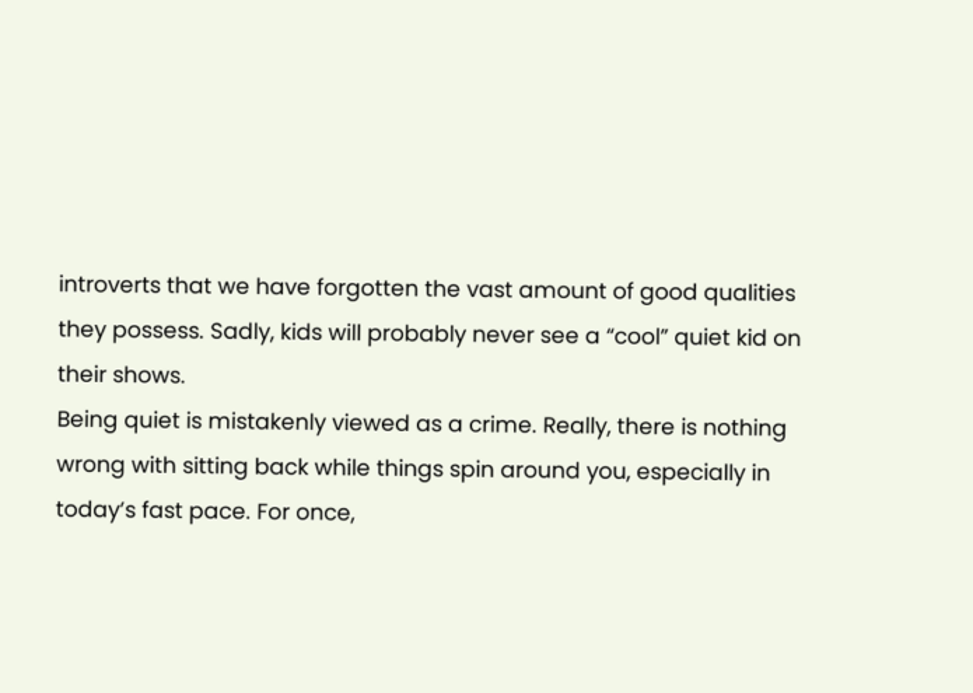introverts that we have forgotten the vast amount of good qualities they possess. Sadly, kids will probably never see a “cool” quiet kid on their shows.
Being quiet is mistakenly viewed as a crime. Really, there is nothing wrong with sitting back while things spin around you, especially in today’s fast pace. For once,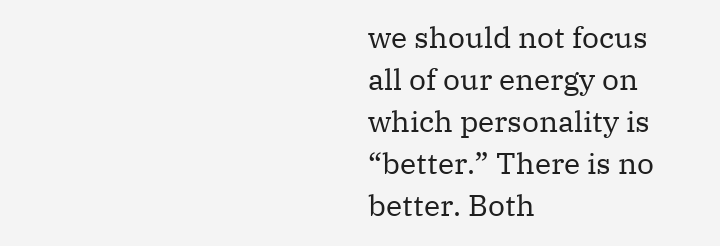we should not focus all of our energy on which personality is “better.” There is no better. Both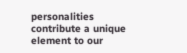personalities contribute a unique element to our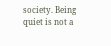society. Being quiet is not a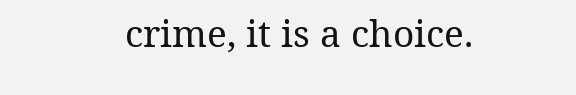crime, it is a choice.